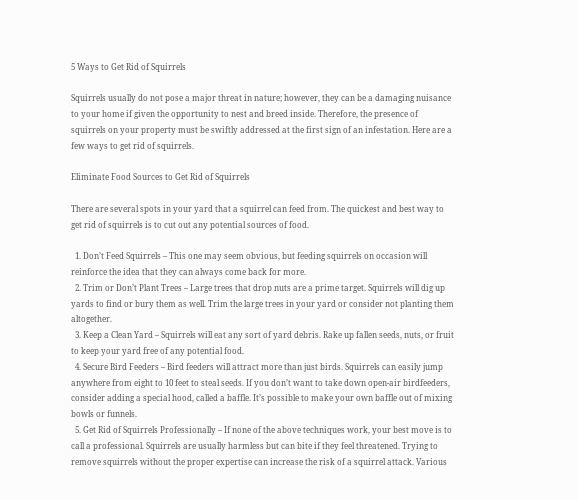5 Ways to Get Rid of Squirrels

Squirrels usually do not pose a major threat in nature; however, they can be a damaging nuisance to your home if given the opportunity to nest and breed inside. Therefore, the presence of squirrels on your property must be swiftly addressed at the first sign of an infestation. Here are a few ways to get rid of squirrels.

Eliminate Food Sources to Get Rid of Squirrels

There are several spots in your yard that a squirrel can feed from. The quickest and best way to get rid of squirrels is to cut out any potential sources of food.

  1. Don’t Feed Squirrels – This one may seem obvious, but feeding squirrels on occasion will reinforce the idea that they can always come back for more.
  2. Trim or Don’t Plant Trees – Large trees that drop nuts are a prime target. Squirrels will dig up yards to find or bury them as well. Trim the large trees in your yard or consider not planting them altogether.
  3. Keep a Clean Yard – Squirrels will eat any sort of yard debris. Rake up fallen seeds, nuts, or fruit to keep your yard free of any potential food.
  4. Secure Bird Feeders – Bird feeders will attract more than just birds. Squirrels can easily jump anywhere from eight to 10 feet to steal seeds. If you don’t want to take down open-air birdfeeders, consider adding a special hood, called a baffle. It’s possible to make your own baffle out of mixing bowls or funnels.
  5. Get Rid of Squirrels Professionally – If none of the above techniques work, your best move is to call a professional. Squirrels are usually harmless but can bite if they feel threatened. Trying to remove squirrels without the proper expertise can increase the risk of a squirrel attack. Various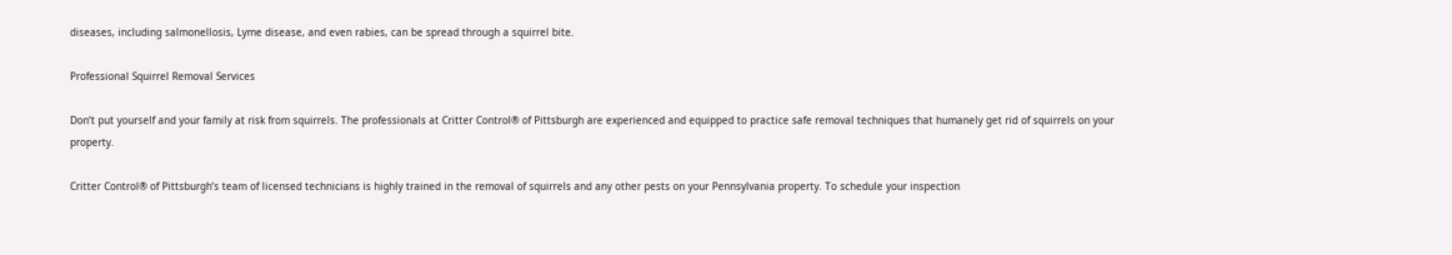diseases, including salmonellosis, Lyme disease, and even rabies, can be spread through a squirrel bite.

Professional Squirrel Removal Services

Don’t put yourself and your family at risk from squirrels. The professionals at Critter Control® of Pittsburgh are experienced and equipped to practice safe removal techniques that humanely get rid of squirrels on your property.

Critter Control® of Pittsburgh’s team of licensed technicians is highly trained in the removal of squirrels and any other pests on your Pennsylvania property. To schedule your inspection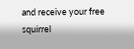and receive your free squirrel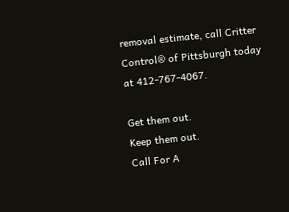removal estimate, call Critter Control® of Pittsburgh today at 412-767-4067.

Get them out.
Keep them out.
Call For A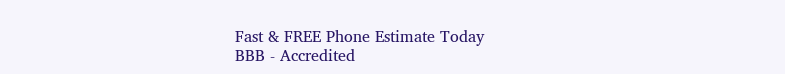Fast & FREE Phone Estimate Today
BBB - Accredited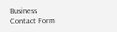Business
Contact Form